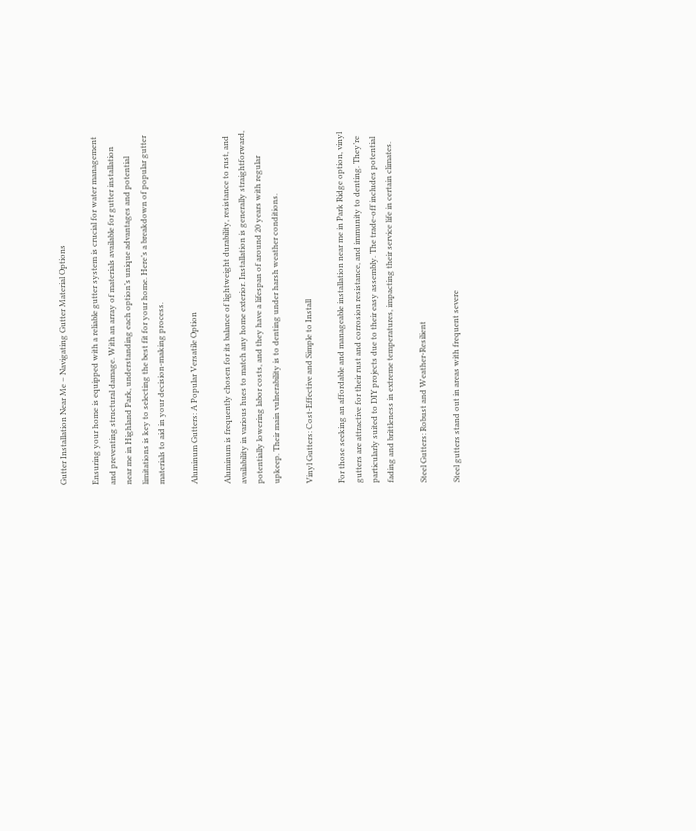Gutter Installation Near Me – Navigating Gutter Material Options

Ensuring your home is equipped with a reliable gutter system is crucial for water management and preventing structural damage. With an array of materials available for gutter installation near me in Highland Park, understanding each option’s unique advantages and potential limitations is key to selecting the best fit for your home. Here’s a breakdown of popular gutter materials to aid in your decision-making process.

Aluminum Gutters: A Popular Versatile Option

Aluminum is frequently chosen for its balance of lightweight durability, resistance to rust, and availability in various hues to match any home exterior. Installation is generally straightforward, potentially lowering labor costs, and they have a lifespan of around 20 years with regular upkeep. Their main vulnerability is to denting under harsh weather conditions.

Vinyl Gutters: Cost-Effective and Simple to Install

For those seeking an affordable and manageable installation near me in Park Ridge option, vinyl gutters are attractive for their rust and corrosion resistance, and immunity to denting. They’re particularly suited to DIY projects due to their easy assembly. The trade-off includes potential fading and brittleness in extreme temperatures, impacting their service life in certain climates.

Steel Gutters: Robust and Weather-Resilient

Steel gutters stand out in areas with frequent severe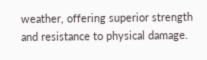weather, offering superior strength and resistance to physical damage.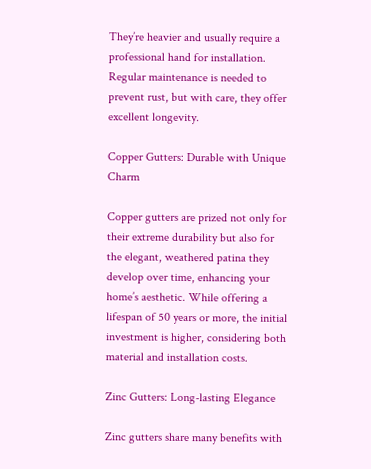They’re heavier and usually require a professional hand for installation. Regular maintenance is needed to prevent rust, but with care, they offer excellent longevity.

Copper Gutters: Durable with Unique Charm

Copper gutters are prized not only for their extreme durability but also for the elegant, weathered patina they develop over time, enhancing your home’s aesthetic. While offering a lifespan of 50 years or more, the initial investment is higher, considering both material and installation costs.

Zinc Gutters: Long-lasting Elegance

Zinc gutters share many benefits with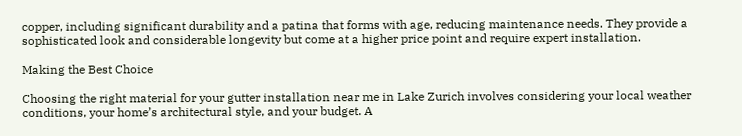copper, including significant durability and a patina that forms with age, reducing maintenance needs. They provide a sophisticated look and considerable longevity but come at a higher price point and require expert installation.

Making the Best Choice

Choosing the right material for your gutter installation near me in Lake Zurich involves considering your local weather conditions, your home’s architectural style, and your budget. A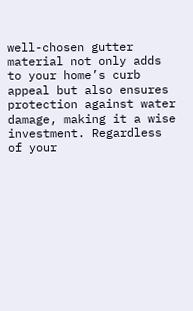well-chosen gutter material not only adds to your home’s curb appeal but also ensures protection against water damage, making it a wise investment. Regardless of your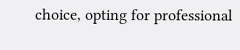choice, opting for professional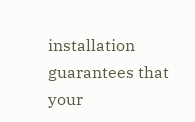installation guarantees that your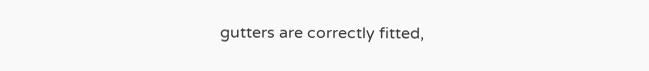gutters are correctly fitted,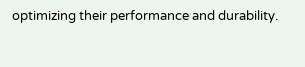optimizing their performance and durability.